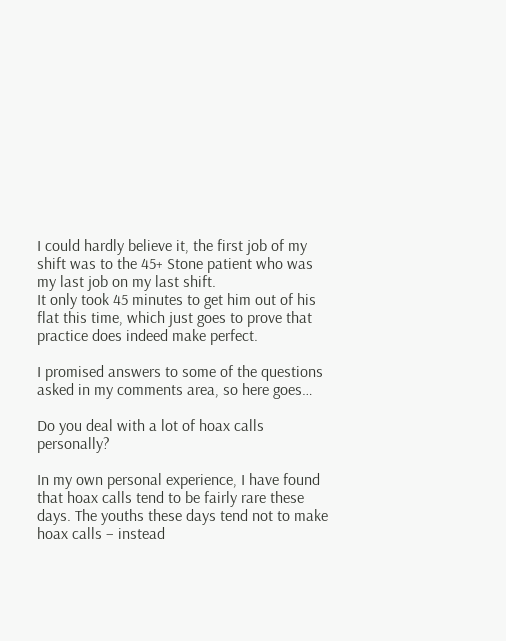I could hardly believe it, the first job of my shift was to the 45+ Stone patient who was my last job on my last shift.
It only took 45 minutes to get him out of his flat this time, which just goes to prove that practice does indeed make perfect.

I promised answers to some of the questions asked in my comments area, so here goes…

Do you deal with a lot of hoax calls personally?

In my own personal experience, I have found that hoax calls tend to be fairly rare these days. The youths these days tend not to make hoax calls – instead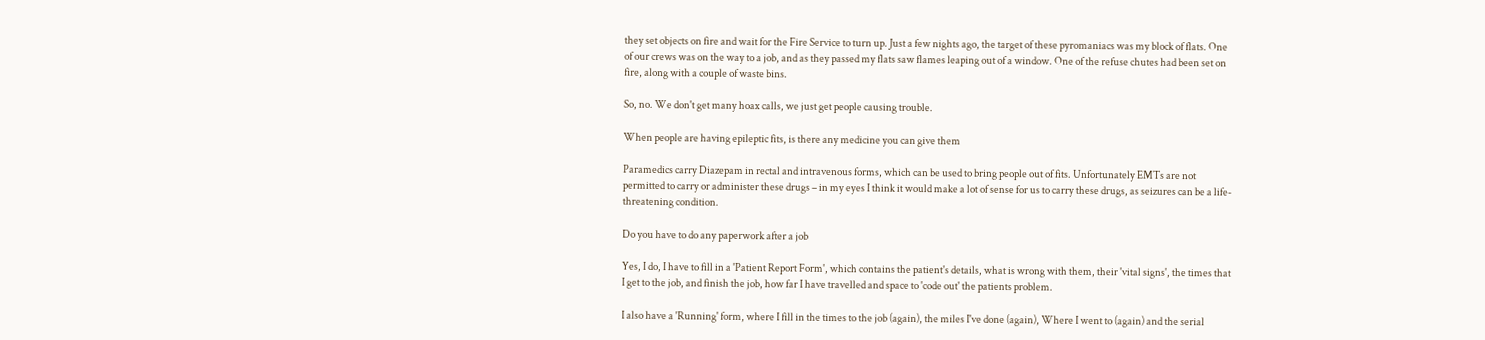they set objects on fire and wait for the Fire Service to turn up. Just a few nights ago, the target of these pyromaniacs was my block of flats. One of our crews was on the way to a job, and as they passed my flats saw flames leaping out of a window. One of the refuse chutes had been set on fire, along with a couple of waste bins.

So, no. We don't get many hoax calls, we just get people causing trouble.

When people are having epileptic fits, is there any medicine you can give them

Paramedics carry Diazepam in rectal and intravenous forms, which can be used to bring people out of fits. Unfortunately EMTs are not permitted to carry or administer these drugs – in my eyes I think it would make a lot of sense for us to carry these drugs, as seizures can be a life-threatening condition.

Do you have to do any paperwork after a job

Yes, I do, I have to fill in a 'Patient Report Form', which contains the patient's details, what is wrong with them, their 'vital signs', the times that I get to the job, and finish the job, how far I have travelled and space to 'code out' the patients problem.

I also have a 'Running' form, where I fill in the times to the job (again), the miles I've done (again), Where I went to (again) and the serial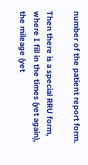number of the patient report form.

Then there is a special RRU form, where I fill in the times (yet again), the mileage (yet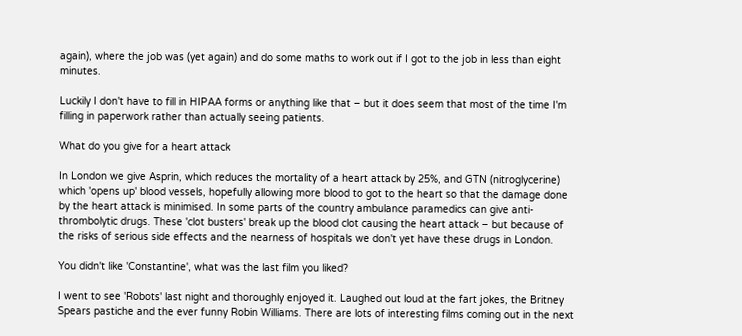again), where the job was (yet again) and do some maths to work out if I got to the job in less than eight minutes.

Luckily I don't have to fill in HIPAA forms or anything like that – but it does seem that most of the time I'm filling in paperwork rather than actually seeing patients.

What do you give for a heart attack

In London we give Asprin, which reduces the mortality of a heart attack by 25%, and GTN (nitroglycerine) which 'opens up' blood vessels, hopefully allowing more blood to got to the heart so that the damage done by the heart attack is minimised. In some parts of the country ambulance paramedics can give anti-thrombolytic drugs. These 'clot busters' break up the blood clot causing the heart attack – but because of the risks of serious side effects and the nearness of hospitals we don't yet have these drugs in London.

You didn't like 'Constantine', what was the last film you liked?

I went to see 'Robots' last night and thoroughly enjoyed it. Laughed out loud at the fart jokes, the Britney Spears pastiche and the ever funny Robin Williams. There are lots of interesting films coming out in the next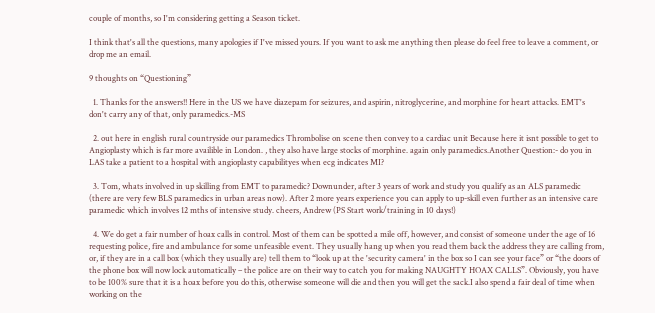couple of months, so I'm considering getting a Season ticket.

I think that's all the questions, many apologies if I've missed yours. If you want to ask me anything then please do feel free to leave a comment, or drop me an email.

9 thoughts on “Questioning”

  1. Thanks for the answers!! Here in the US we have diazepam for seizures, and aspirin, nitroglycerine, and morphine for heart attacks. EMT's don't carry any of that, only paramedics.-MS

  2. out here in english rural countryside our paramedics Thrombolise on scene then convey to a cardiac unit Because here it isnt possible to get to Angioplasty which is far more availible in London. , they also have large stocks of morphine. again only paramedics.Another Question:- do you in LAS take a patient to a hospital with angioplasty capabilityes when ecg indicates MI?

  3. Tom, whats involved in up skilling from EMT to paramedic? Downunder, after 3 years of work and study you qualify as an ALS paramedic (there are very few BLS paramedics in urban areas now). After 2 more years experience you can apply to up-skill even further as an intensive care paramedic which involves 12 mths of intensive study. cheers, Andrew (PS Start work/training in 10 days!)

  4. We do get a fair number of hoax calls in control. Most of them can be spotted a mile off, however, and consist of someone under the age of 16 requesting police, fire and ambulance for some unfeasible event. They usually hang up when you read them back the address they are calling from, or, if they are in a call box (which they usually are) tell them to “look up at the 'security camera' in the box so I can see your face” or “the doors of the phone box will now lock automatically – the police are on their way to catch you for making NAUGHTY HOAX CALLS”. Obviously, you have to be 100% sure that it is a hoax before you do this, otherwise someone will die and then you will get the sack.I also spend a fair deal of time when working on the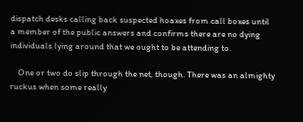dispatch desks calling back suspected hoaxes from call boxes until a member of the public answers and confirms there are no dying individuals lying around that we ought to be attending to.

    One or two do slip through the net, though. There was an almighty ruckus when some really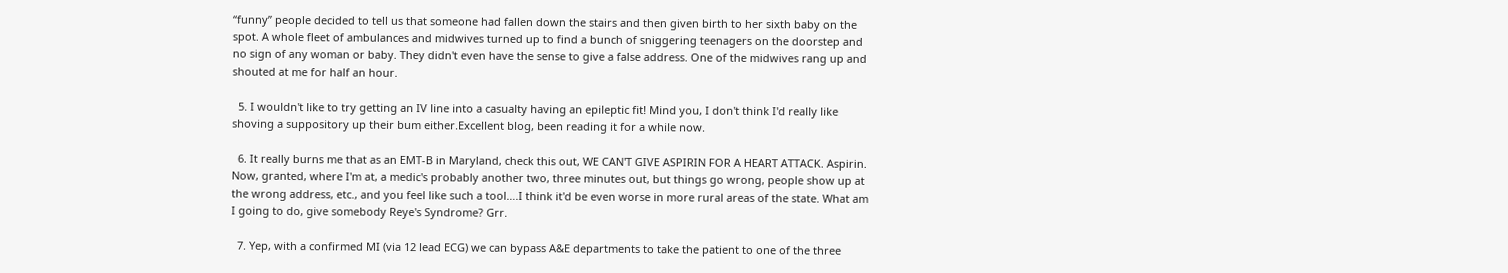“funny” people decided to tell us that someone had fallen down the stairs and then given birth to her sixth baby on the spot. A whole fleet of ambulances and midwives turned up to find a bunch of sniggering teenagers on the doorstep and no sign of any woman or baby. They didn't even have the sense to give a false address. One of the midwives rang up and shouted at me for half an hour.

  5. I wouldn't like to try getting an IV line into a casualty having an epileptic fit! Mind you, I don't think I'd really like shoving a suppository up their bum either.Excellent blog, been reading it for a while now.

  6. It really burns me that as an EMT-B in Maryland, check this out, WE CAN'T GIVE ASPIRIN FOR A HEART ATTACK. Aspirin. Now, granted, where I'm at, a medic's probably another two, three minutes out, but things go wrong, people show up at the wrong address, etc., and you feel like such a tool….I think it'd be even worse in more rural areas of the state. What am I going to do, give somebody Reye's Syndrome? Grr.

  7. Yep, with a confirmed MI (via 12 lead ECG) we can bypass A&E departments to take the patient to one of the three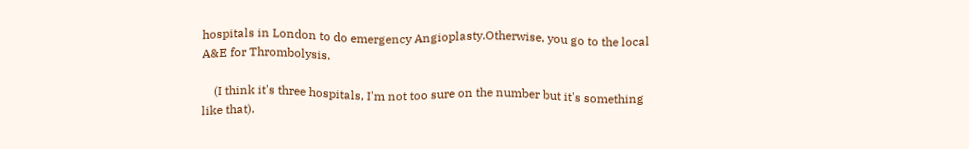hospitals in London to do emergency Angioplasty.Otherwise, you go to the local A&E for Thrombolysis.

    (I think it's three hospitals, I'm not too sure on the number but it's something like that).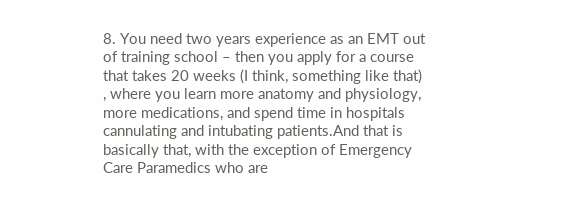8. You need two years experience as an EMT out of training school – then you apply for a course that takes 20 weeks (I think, something like that) , where you learn more anatomy and physiology, more medications, and spend time in hospitals cannulating and intubating patients.And that is basically that, with the exception of Emergency Care Paramedics who are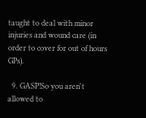taught to deal with minor injuries and wound care (in order to cover for out of hours GPs).

  9. GASP!So you aren't allowed to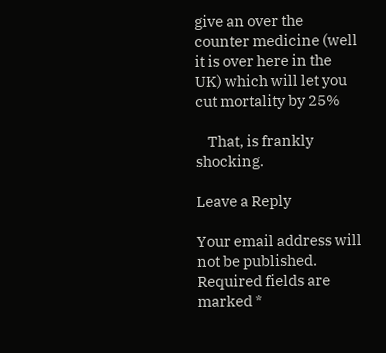give an over the counter medicine (well it is over here in the UK) which will let you cut mortality by 25%

    That, is frankly shocking.

Leave a Reply

Your email address will not be published. Required fields are marked *